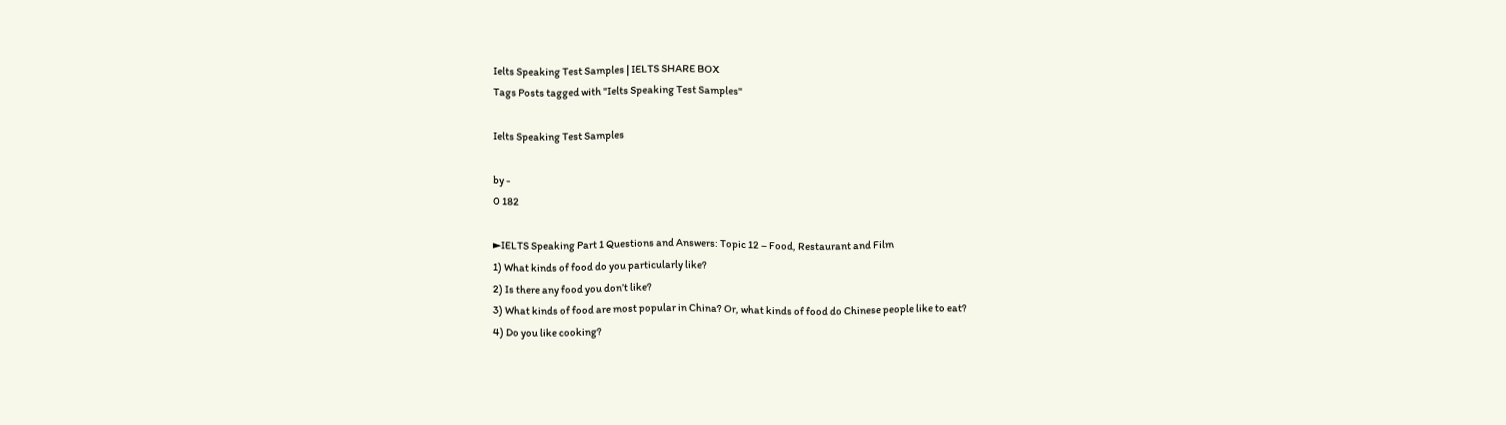Ielts Speaking Test Samples | IELTS SHARE BOX
Tags Posts tagged with "Ielts Speaking Test Samples"

Ielts Speaking Test Samples

by -
0 182

►IELTS Speaking Part 1 Questions and Answers: Topic 12 – Food, Restaurant and Film
1) What kinds of food do you particularly like?
2) Is there any food you don’t like?
3) What kinds of food are most popular in China? Or, what kinds of food do Chinese people like to eat?
4) Do you like cooking?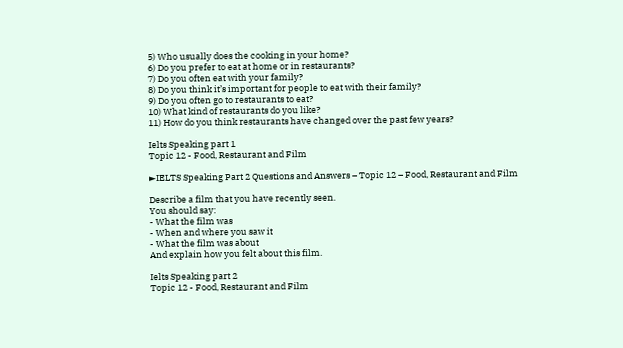5) Who usually does the cooking in your home?
6) Do you prefer to eat at home or in restaurants?
7) Do you often eat with your family?
8) Do you think it’s important for people to eat with their family?
9) Do you often go to restaurants to eat?
10) What kind of restaurants do you like?
11) How do you think restaurants have changed over the past few years?

Ielts Speaking part 1
Topic 12 - Food, Restaurant and Film

►IELTS Speaking Part 2 Questions and Answers – Topic 12 – Food, Restaurant and Film

Describe a film that you have recently seen.
You should say:
- What the film was
- When and where you saw it
- What the film was about
And explain how you felt about this film.

Ielts Speaking part 2
Topic 12 - Food, Restaurant and Film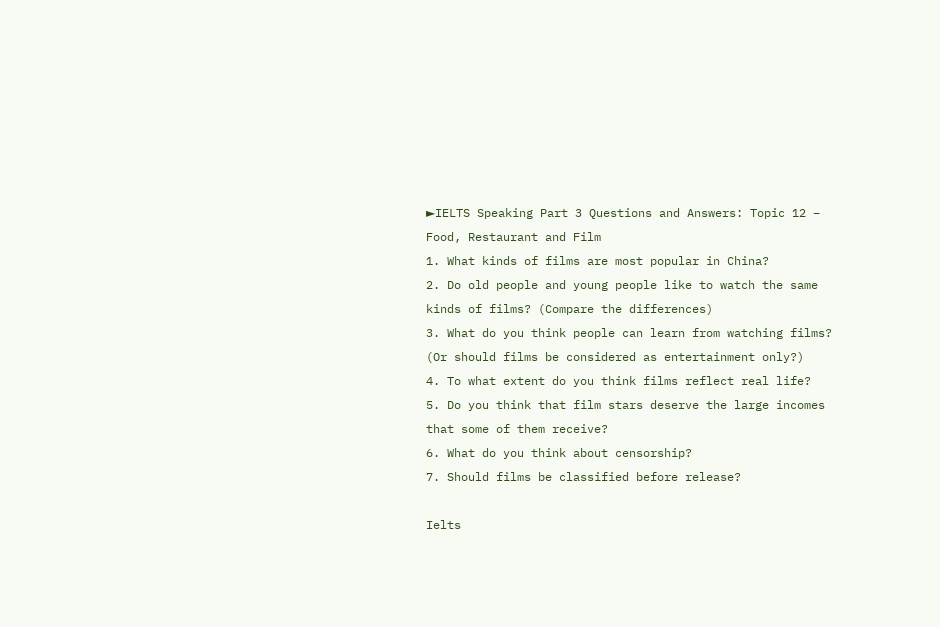►IELTS Speaking Part 3 Questions and Answers: Topic 12 – Food, Restaurant and Film
1. What kinds of films are most popular in China?
2. Do old people and young people like to watch the same kinds of films? (Compare the differences)
3. What do you think people can learn from watching films? (Or should films be considered as entertainment only?)
4. To what extent do you think films reflect real life?
5. Do you think that film stars deserve the large incomes that some of them receive?
6. What do you think about censorship?
7. Should films be classified before release?

Ielts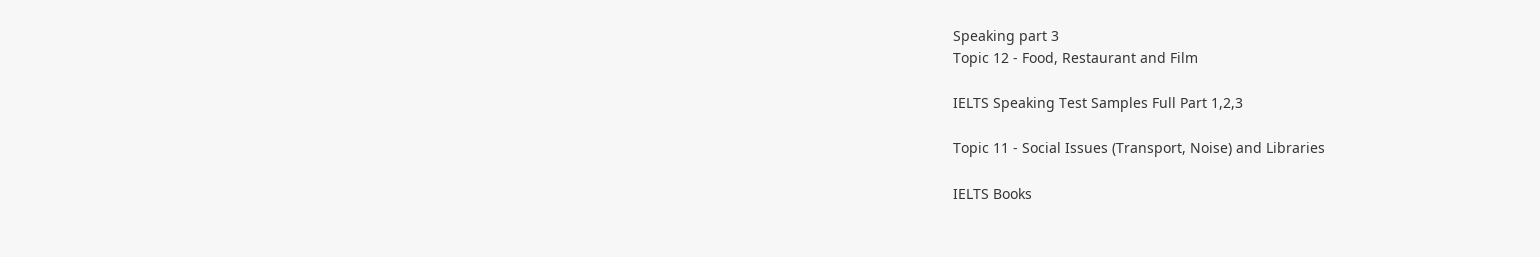Speaking part 3
Topic 12 - Food, Restaurant and Film

IELTS Speaking Test Samples Full Part 1,2,3

Topic 11 - Social Issues (Transport, Noise) and Libraries

IELTS Books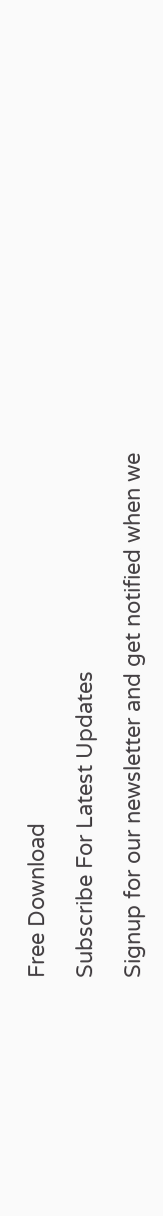Free Download

Subscribe For Latest Updates

Signup for our newsletter and get notified when we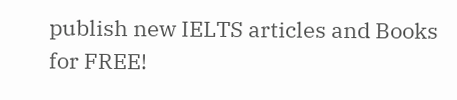publish new IELTS articles and Books for FREE!